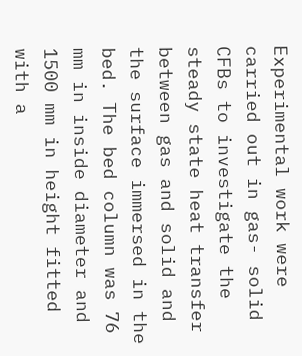Experimental work were carried out in gas- solid CFBs to investigate the steady state heat transfer between gas and solid and the surface immersed in the bed. The bed column was 76 mm in inside diameter and 1500 mm in height fitted with a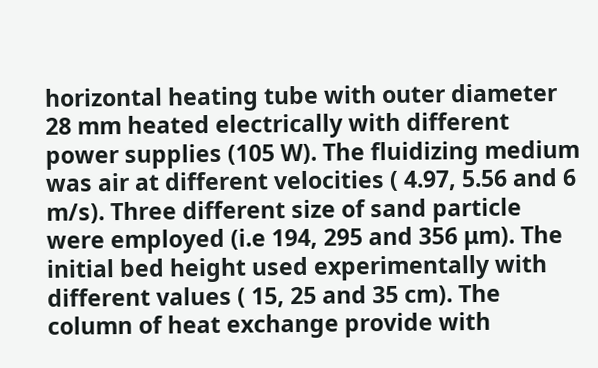horizontal heating tube with outer diameter 28 mm heated electrically with different power supplies (105 W). The fluidizing medium was air at different velocities ( 4.97, 5.56 and 6 m/s). Three different size of sand particle were employed (i.e 194, 295 and 356 μm). The initial bed height used experimentally with different values ( 15, 25 and 35 cm). The column of heat exchange provide with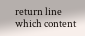return line which content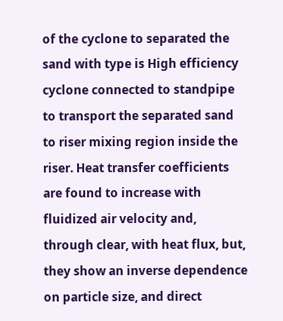of the cyclone to separated the sand with type is High efficiency cyclone connected to standpipe to transport the separated sand to riser mixing region inside the riser. Heat transfer coefficients are found to increase with fluidized air velocity and, through clear, with heat flux, but, they show an inverse dependence on particle size, and direct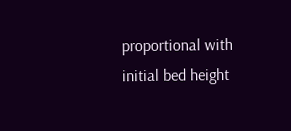proportional with initial bed height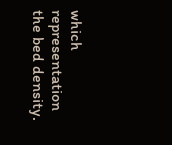which representation the bed density.